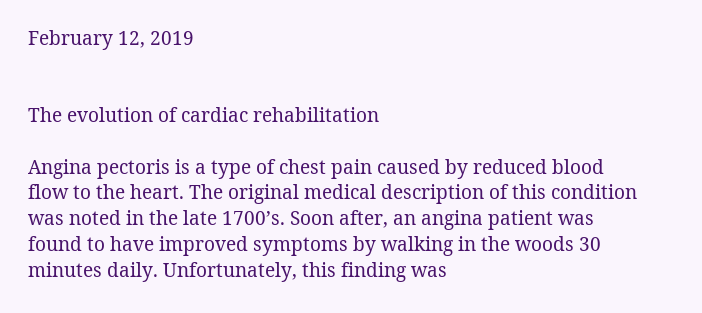February 12, 2019


The evolution of cardiac rehabilitation

Angina pectoris is a type of chest pain caused by reduced blood flow to the heart. The original medical description of this condition was noted in the late 1700’s. Soon after, an angina patient was found to have improved symptoms by walking in the woods 30 minutes daily. Unfortunately, this finding was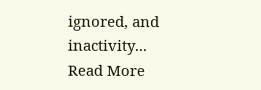ignored, and inactivity...
Read More